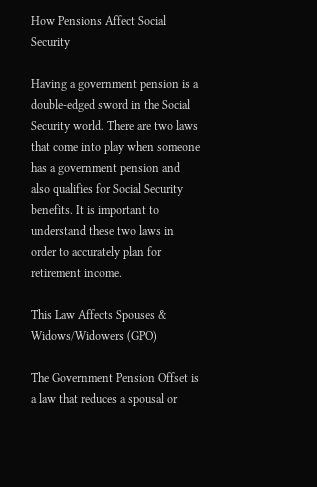How Pensions Affect Social Security

Having a government pension is a double-edged sword in the Social Security world. There are two laws that come into play when someone has a government pension and also qualifies for Social Security benefits. It is important to understand these two laws in order to accurately plan for retirement income.

This Law Affects Spouses & Widows/Widowers (GPO)

The Government Pension Offset is a law that reduces a spousal or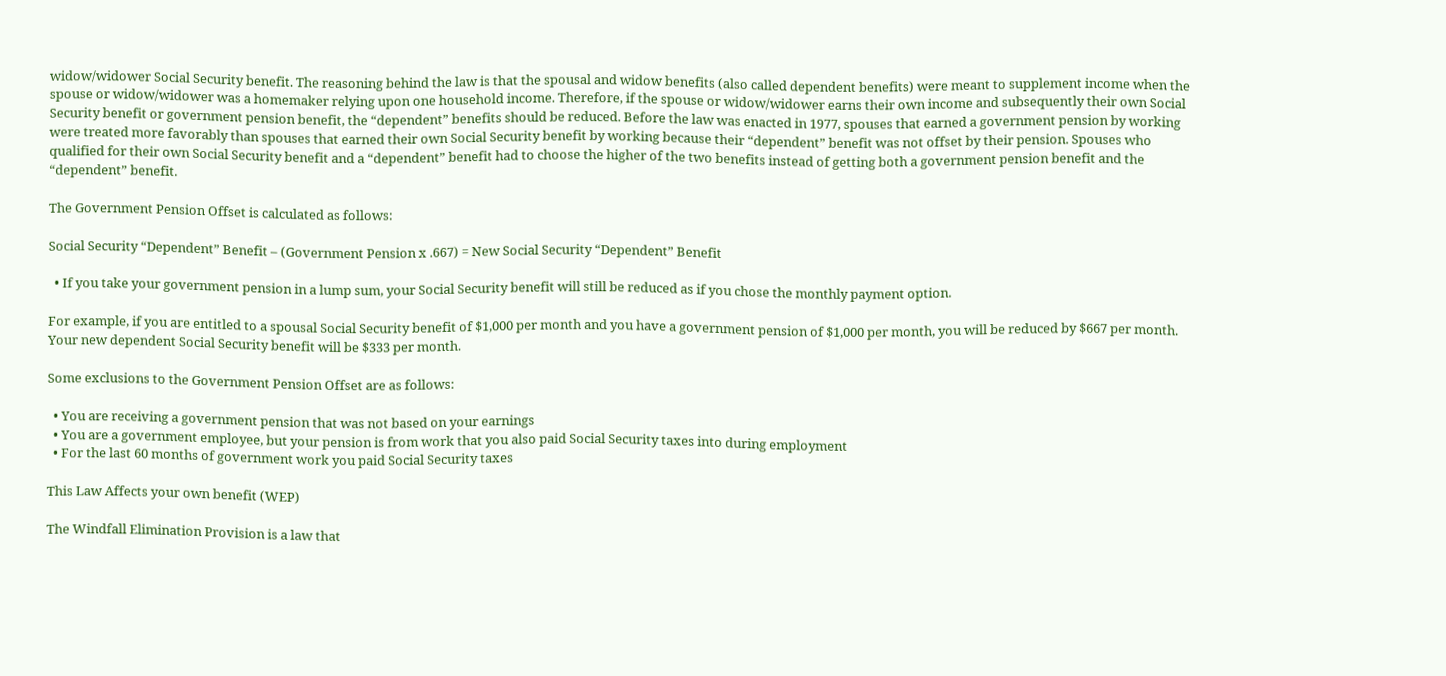widow/widower Social Security benefit. The reasoning behind the law is that the spousal and widow benefits (also called dependent benefits) were meant to supplement income when the spouse or widow/widower was a homemaker relying upon one household income. Therefore, if the spouse or widow/widower earns their own income and subsequently their own Social Security benefit or government pension benefit, the “dependent” benefits should be reduced. Before the law was enacted in 1977, spouses that earned a government pension by working were treated more favorably than spouses that earned their own Social Security benefit by working because their “dependent” benefit was not offset by their pension. Spouses who qualified for their own Social Security benefit and a “dependent” benefit had to choose the higher of the two benefits instead of getting both a government pension benefit and the “dependent” benefit.

The Government Pension Offset is calculated as follows:

Social Security “Dependent” Benefit – (Government Pension x .667) = New Social Security “Dependent” Benefit

  • If you take your government pension in a lump sum, your Social Security benefit will still be reduced as if you chose the monthly payment option.

For example, if you are entitled to a spousal Social Security benefit of $1,000 per month and you have a government pension of $1,000 per month, you will be reduced by $667 per month. Your new dependent Social Security benefit will be $333 per month.

Some exclusions to the Government Pension Offset are as follows:

  • You are receiving a government pension that was not based on your earnings
  • You are a government employee, but your pension is from work that you also paid Social Security taxes into during employment
  • For the last 60 months of government work you paid Social Security taxes

This Law Affects your own benefit (WEP)

The Windfall Elimination Provision is a law that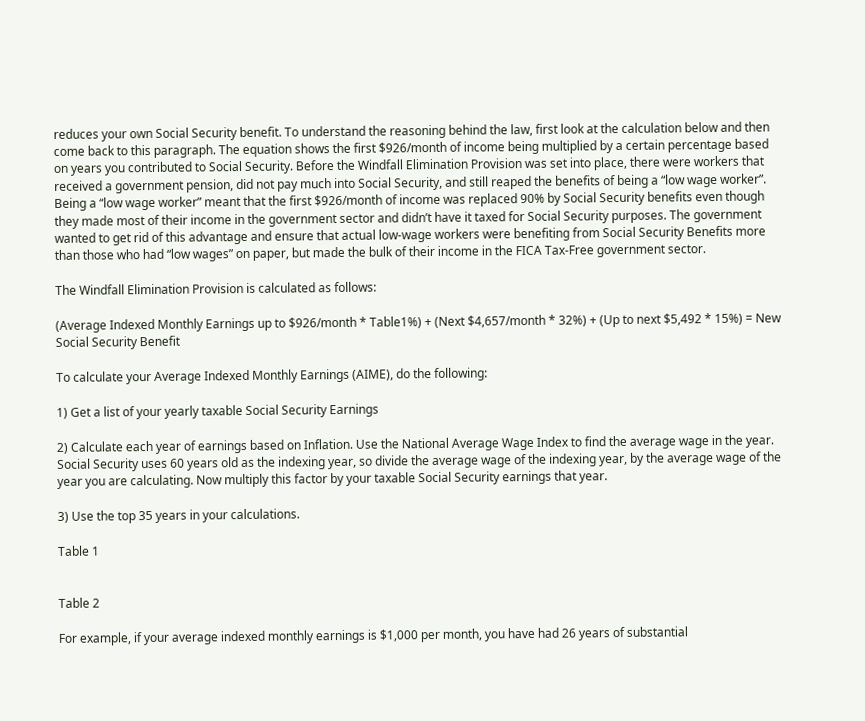reduces your own Social Security benefit. To understand the reasoning behind the law, first look at the calculation below and then come back to this paragraph. The equation shows the first $926/month of income being multiplied by a certain percentage based on years you contributed to Social Security. Before the Windfall Elimination Provision was set into place, there were workers that received a government pension, did not pay much into Social Security, and still reaped the benefits of being a “low wage worker”. Being a “low wage worker” meant that the first $926/month of income was replaced 90% by Social Security benefits even though they made most of their income in the government sector and didn’t have it taxed for Social Security purposes. The government wanted to get rid of this advantage and ensure that actual low-wage workers were benefiting from Social Security Benefits more than those who had “low wages” on paper, but made the bulk of their income in the FICA Tax-Free government sector.

The Windfall Elimination Provision is calculated as follows:

(Average Indexed Monthly Earnings up to $926/month * Table1%) + (Next $4,657/month * 32%) + (Up to next $5,492 * 15%) = New Social Security Benefit

To calculate your Average Indexed Monthly Earnings (AIME), do the following:

1) Get a list of your yearly taxable Social Security Earnings

2) Calculate each year of earnings based on Inflation. Use the National Average Wage Index to find the average wage in the year. Social Security uses 60 years old as the indexing year, so divide the average wage of the indexing year, by the average wage of the year you are calculating. Now multiply this factor by your taxable Social Security earnings that year.

3) Use the top 35 years in your calculations.

Table 1


Table 2

For example, if your average indexed monthly earnings is $1,000 per month, you have had 26 years of substantial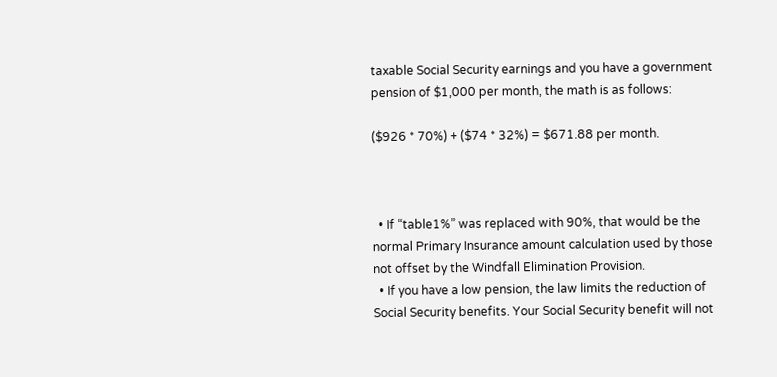taxable Social Security earnings and you have a government pension of $1,000 per month, the math is as follows:

($926 * 70%) + ($74 * 32%) = $671.88 per month.



  • If “table1%” was replaced with 90%, that would be the normal Primary Insurance amount calculation used by those not offset by the Windfall Elimination Provision.
  • If you have a low pension, the law limits the reduction of Social Security benefits. Your Social Security benefit will not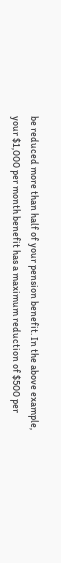be reduced more than half of your pension benefit. In the above example, your $1,000 per month benefit has a maximum reduction of $500 per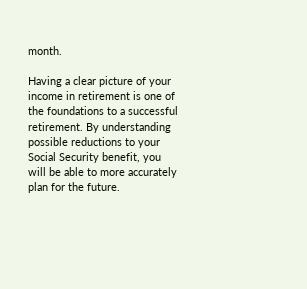month.

Having a clear picture of your income in retirement is one of the foundations to a successful retirement. By understanding possible reductions to your Social Security benefit, you will be able to more accurately plan for the future.